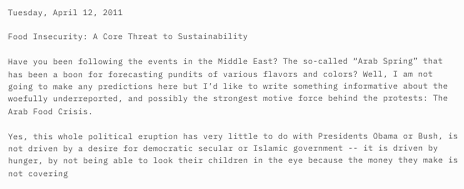Tuesday, April 12, 2011

Food Insecurity: A Core Threat to Sustainability

Have you been following the events in the Middle East? The so-called “Arab Spring” that has been a boon for forecasting pundits of various flavors and colors? Well, I am not going to make any predictions here but I’d like to write something informative about the woefully underreported, and possibly the strongest motive force behind the protests: The Arab Food Crisis.

Yes, this whole political eruption has very little to do with Presidents Obama or Bush, is not driven by a desire for democratic secular or Islamic government -- it is driven by hunger, by not being able to look their children in the eye because the money they make is not covering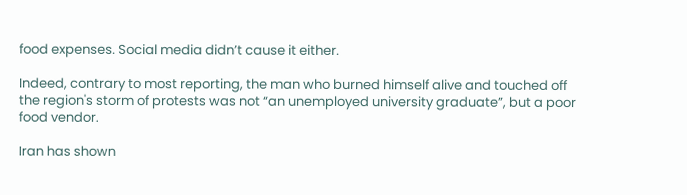food expenses. Social media didn’t cause it either.

Indeed, contrary to most reporting, the man who burned himself alive and touched off the region's storm of protests was not “an unemployed university graduate”, but a poor food vendor.

Iran has shown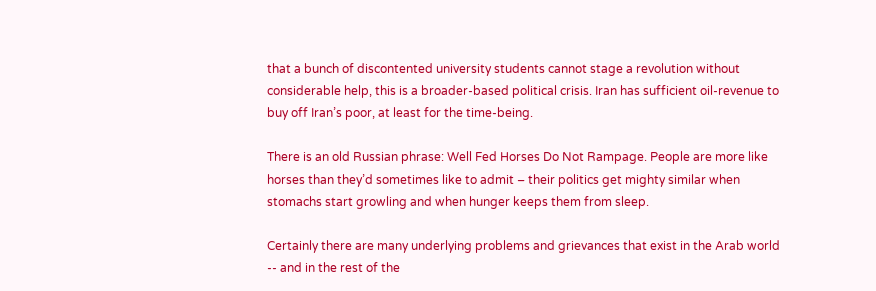that a bunch of discontented university students cannot stage a revolution without considerable help, this is a broader-based political crisis. Iran has sufficient oil-revenue to buy off Iran’s poor, at least for the time-being.

There is an old Russian phrase: Well Fed Horses Do Not Rampage. People are more like horses than they’d sometimes like to admit – their politics get mighty similar when stomachs start growling and when hunger keeps them from sleep.

Certainly there are many underlying problems and grievances that exist in the Arab world -- and in the rest of the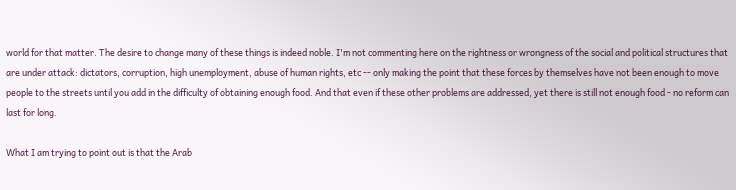world for that matter. The desire to change many of these things is indeed noble. I'm not commenting here on the rightness or wrongness of the social and political structures that are under attack: dictators, corruption, high unemployment, abuse of human rights, etc -- only making the point that these forces by themselves have not been enough to move people to the streets until you add in the difficulty of obtaining enough food. And that even if these other problems are addressed, yet there is still not enough food - no reform can last for long.

What I am trying to point out is that the Arab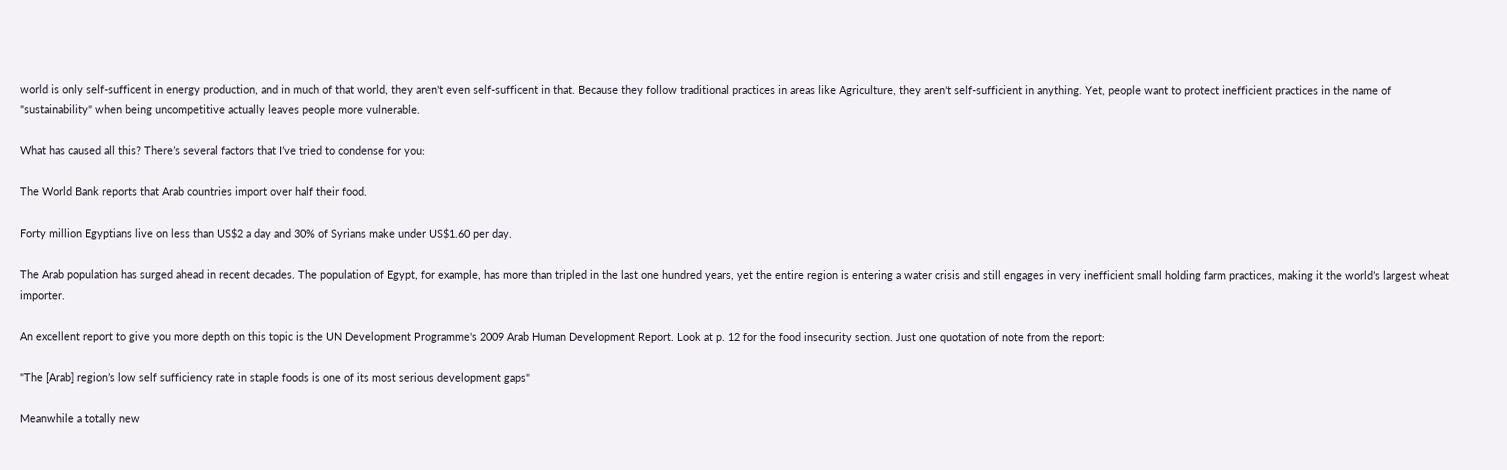world is only self-sufficent in energy production, and in much of that world, they aren't even self-sufficent in that. Because they follow traditional practices in areas like Agriculture, they aren't self-sufficient in anything. Yet, people want to protect inefficient practices in the name of "sustainability" when being uncompetitive actually leaves people more vulnerable.

What has caused all this? There’s several factors that I’ve tried to condense for you:

The World Bank reports that Arab countries import over half their food.

Forty million Egyptians live on less than US$2 a day and 30% of Syrians make under US$1.60 per day.

The Arab population has surged ahead in recent decades. The population of Egypt, for example, has more than tripled in the last one hundred years, yet the entire region is entering a water crisis and still engages in very inefficient small holding farm practices, making it the world’s largest wheat importer.

An excellent report to give you more depth on this topic is the UN Development Programme's 2009 Arab Human Development Report. Look at p. 12 for the food insecurity section. Just one quotation of note from the report:

"The [Arab] region’s low self sufficiency rate in staple foods is one of its most serious development gaps"

Meanwhile a totally new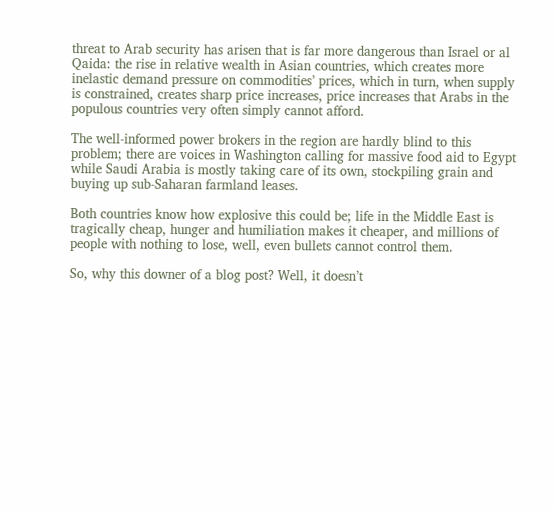threat to Arab security has arisen that is far more dangerous than Israel or al Qaida: the rise in relative wealth in Asian countries, which creates more inelastic demand pressure on commodities’ prices, which in turn, when supply is constrained, creates sharp price increases, price increases that Arabs in the populous countries very often simply cannot afford.

The well-informed power brokers in the region are hardly blind to this problem; there are voices in Washington calling for massive food aid to Egypt while Saudi Arabia is mostly taking care of its own, stockpiling grain and buying up sub-Saharan farmland leases.

Both countries know how explosive this could be; life in the Middle East is tragically cheap, hunger and humiliation makes it cheaper, and millions of people with nothing to lose, well, even bullets cannot control them.

So, why this downer of a blog post? Well, it doesn’t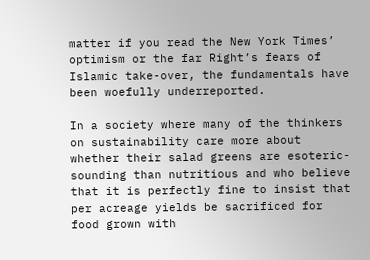matter if you read the New York Times’ optimism or the far Right’s fears of Islamic take-over, the fundamentals have been woefully underreported.

In a society where many of the thinkers on sustainability care more about whether their salad greens are esoteric-sounding than nutritious and who believe that it is perfectly fine to insist that per acreage yields be sacrificed for food grown with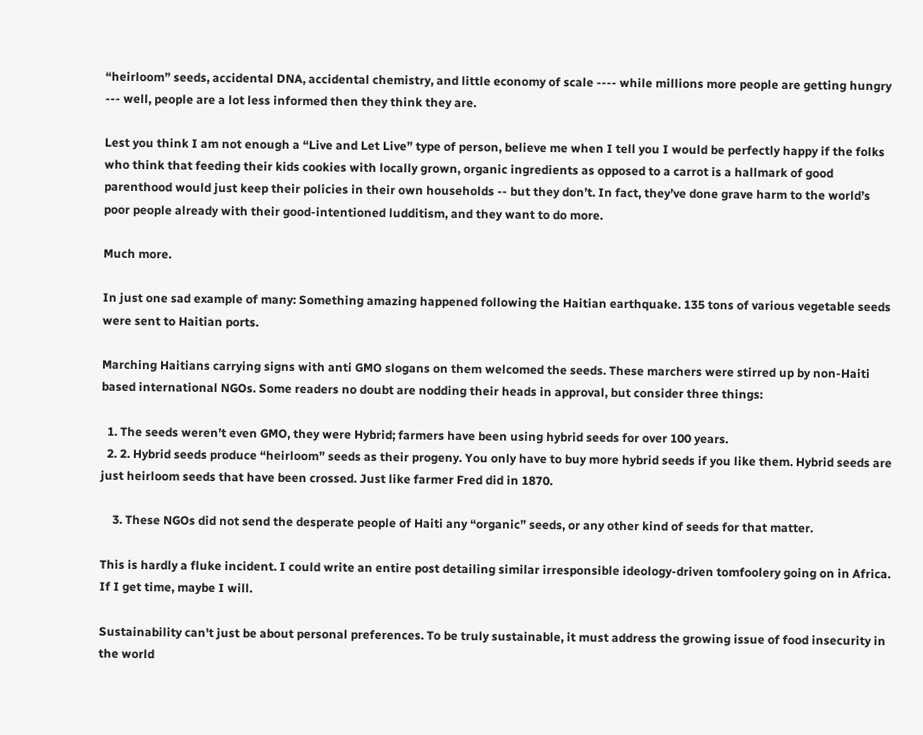“heirloom” seeds, accidental DNA, accidental chemistry, and little economy of scale ---- while millions more people are getting hungry --- well, people are a lot less informed then they think they are.

Lest you think I am not enough a “Live and Let Live” type of person, believe me when I tell you I would be perfectly happy if the folks who think that feeding their kids cookies with locally grown, organic ingredients as opposed to a carrot is a hallmark of good parenthood would just keep their policies in their own households -- but they don’t. In fact, they’ve done grave harm to the world’s poor people already with their good-intentioned ludditism, and they want to do more.

Much more.

In just one sad example of many: Something amazing happened following the Haitian earthquake. 135 tons of various vegetable seeds were sent to Haitian ports.

Marching Haitians carrying signs with anti GMO slogans on them welcomed the seeds. These marchers were stirred up by non-Haiti based international NGOs. Some readers no doubt are nodding their heads in approval, but consider three things:

  1. The seeds weren’t even GMO, they were Hybrid; farmers have been using hybrid seeds for over 100 years.
  2. 2. Hybrid seeds produce “heirloom” seeds as their progeny. You only have to buy more hybrid seeds if you like them. Hybrid seeds are just heirloom seeds that have been crossed. Just like farmer Fred did in 1870.

    3. These NGOs did not send the desperate people of Haiti any “organic” seeds, or any other kind of seeds for that matter.

This is hardly a fluke incident. I could write an entire post detailing similar irresponsible ideology-driven tomfoolery going on in Africa. If I get time, maybe I will.

Sustainability can't just be about personal preferences. To be truly sustainable, it must address the growing issue of food insecurity in the world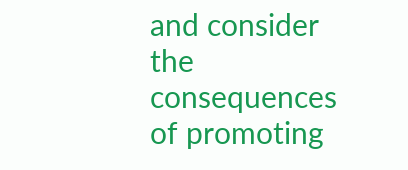and consider the consequences of promoting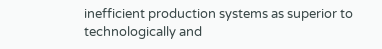inefficient production systems as superior to technologically and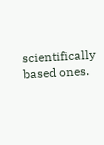scientifically based ones.